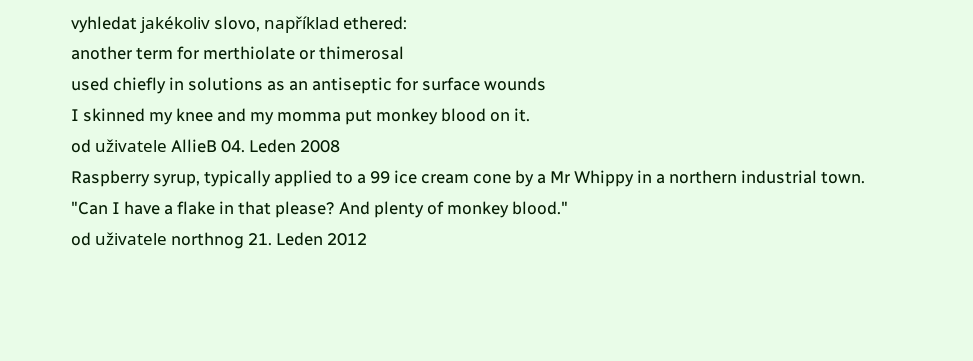vyhledat jakékoliv slovo, například ethered:
another term for merthiolate or thimerosal
used chiefly in solutions as an antiseptic for surface wounds
I skinned my knee and my momma put monkey blood on it.
od uživatele AllieB 04. Leden 2008
Raspberry syrup, typically applied to a 99 ice cream cone by a Mr Whippy in a northern industrial town.
"Can I have a flake in that please? And plenty of monkey blood."
od uživatele northnog 21. Leden 2012